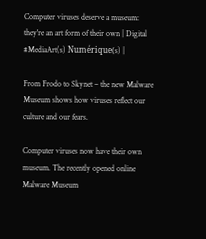Computer viruses deserve a museum: they're an art form of their own | Digital #MediaArt(s) Numérique(s) |

From Frodo to Skynet – the new Malware Museum shows how viruses reflect our culture and our fears.

Computer viruses now have their own museum. The recently opened online Malware Museum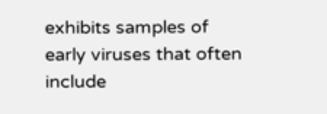exhibits samples of early viruses that often include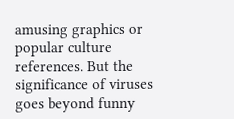amusing graphics or popular culture references. But the significance of viruses goes beyond funny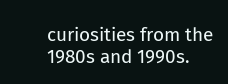curiosities from the 1980s and 1990s.